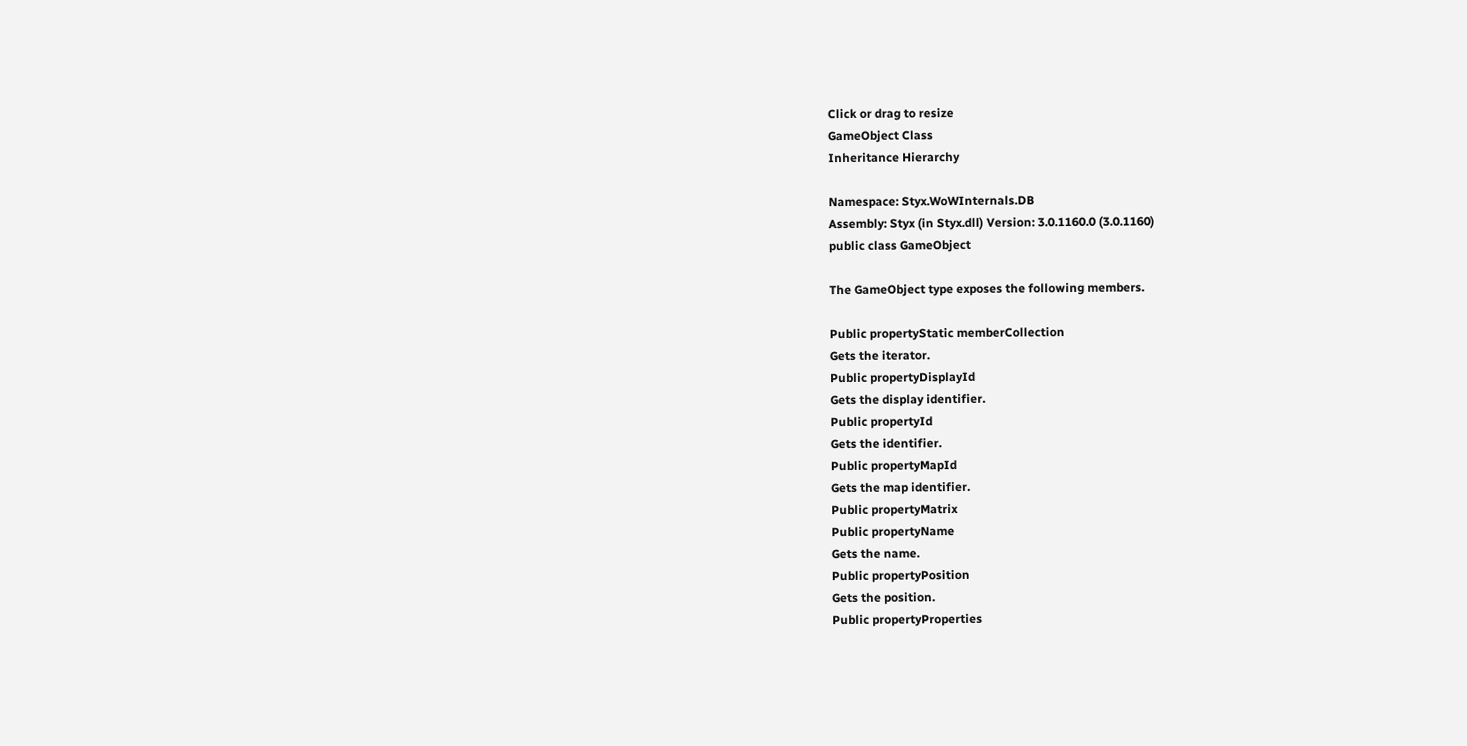Click or drag to resize
GameObject Class
Inheritance Hierarchy

Namespace: Styx.WoWInternals.DB
Assembly: Styx (in Styx.dll) Version: 3.0.1160.0 (3.0.1160)
public class GameObject

The GameObject type exposes the following members.

Public propertyStatic memberCollection
Gets the iterator.
Public propertyDisplayId
Gets the display identifier.
Public propertyId
Gets the identifier.
Public propertyMapId
Gets the map identifier.
Public propertyMatrix
Public propertyName
Gets the name.
Public propertyPosition
Gets the position.
Public propertyProperties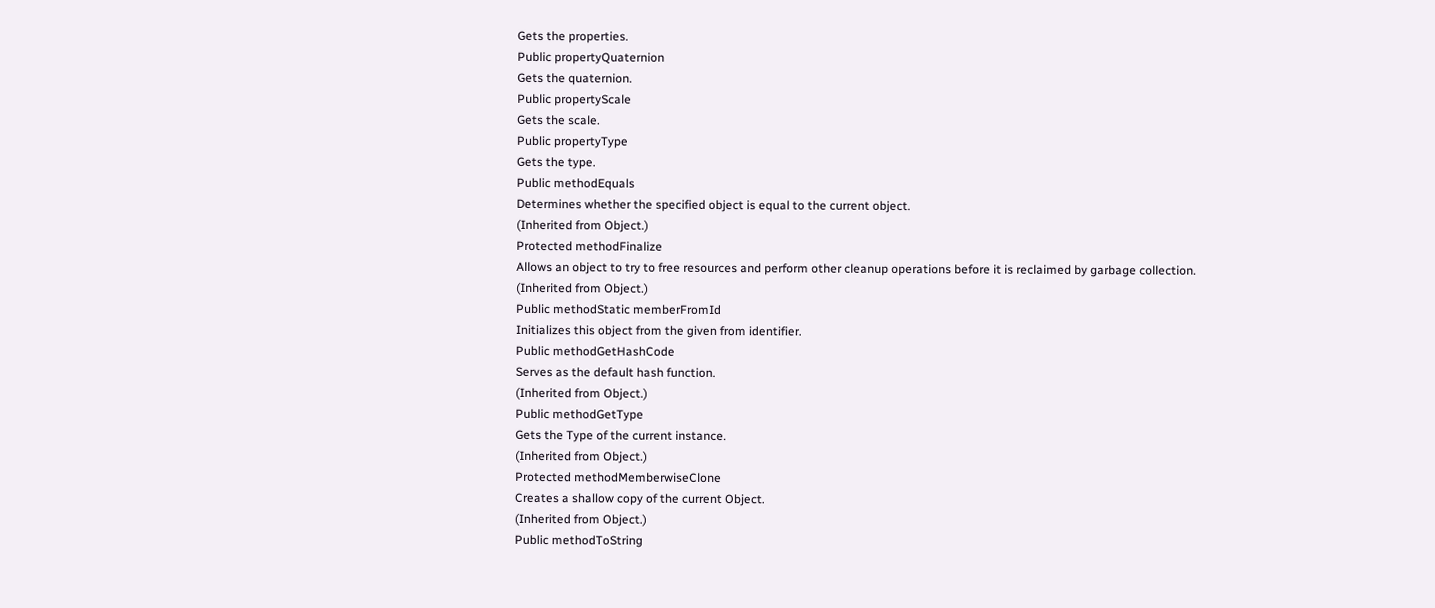Gets the properties.
Public propertyQuaternion
Gets the quaternion.
Public propertyScale
Gets the scale.
Public propertyType
Gets the type.
Public methodEquals
Determines whether the specified object is equal to the current object.
(Inherited from Object.)
Protected methodFinalize
Allows an object to try to free resources and perform other cleanup operations before it is reclaimed by garbage collection.
(Inherited from Object.)
Public methodStatic memberFromId
Initializes this object from the given from identifier.
Public methodGetHashCode
Serves as the default hash function.
(Inherited from Object.)
Public methodGetType
Gets the Type of the current instance.
(Inherited from Object.)
Protected methodMemberwiseClone
Creates a shallow copy of the current Object.
(Inherited from Object.)
Public methodToString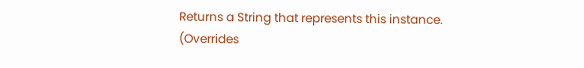Returns a String that represents this instance.
(Overrides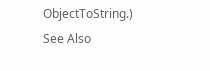ObjectToString.)
See Also